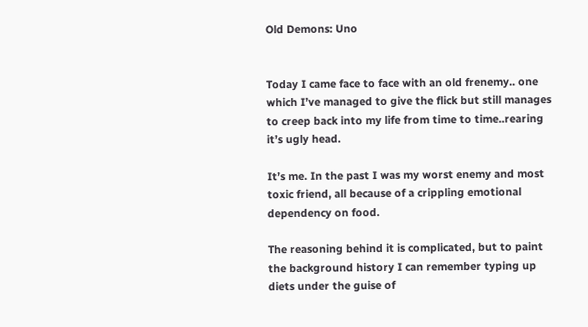Old Demons: Uno


Today I came face to face with an old frenemy.. one which I’ve managed to give the flick but still manages to creep back into my life from time to time..rearing it’s ugly head.

It’s me. In the past I was my worst enemy and most toxic friend, all because of a crippling emotional dependency on food.

The reasoning behind it is complicated, but to paint the background history I can remember typing up diets under the guise of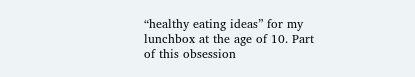“healthy eating ideas” for my lunchbox at the age of 10. Part of this obsession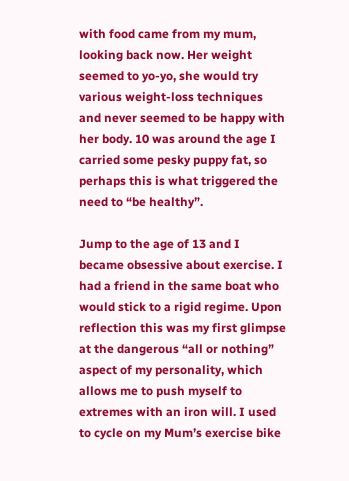with food came from my mum, looking back now. Her weight seemed to yo-yo, she would try various weight-loss techniques and never seemed to be happy with her body. 10 was around the age I carried some pesky puppy fat, so perhaps this is what triggered the need to “be healthy”.

Jump to the age of 13 and I became obsessive about exercise. I had a friend in the same boat who would stick to a rigid regime. Upon reflection this was my first glimpse at the dangerous “all or nothing” aspect of my personality, which allows me to push myself to extremes with an iron will. I used to cycle on my Mum’s exercise bike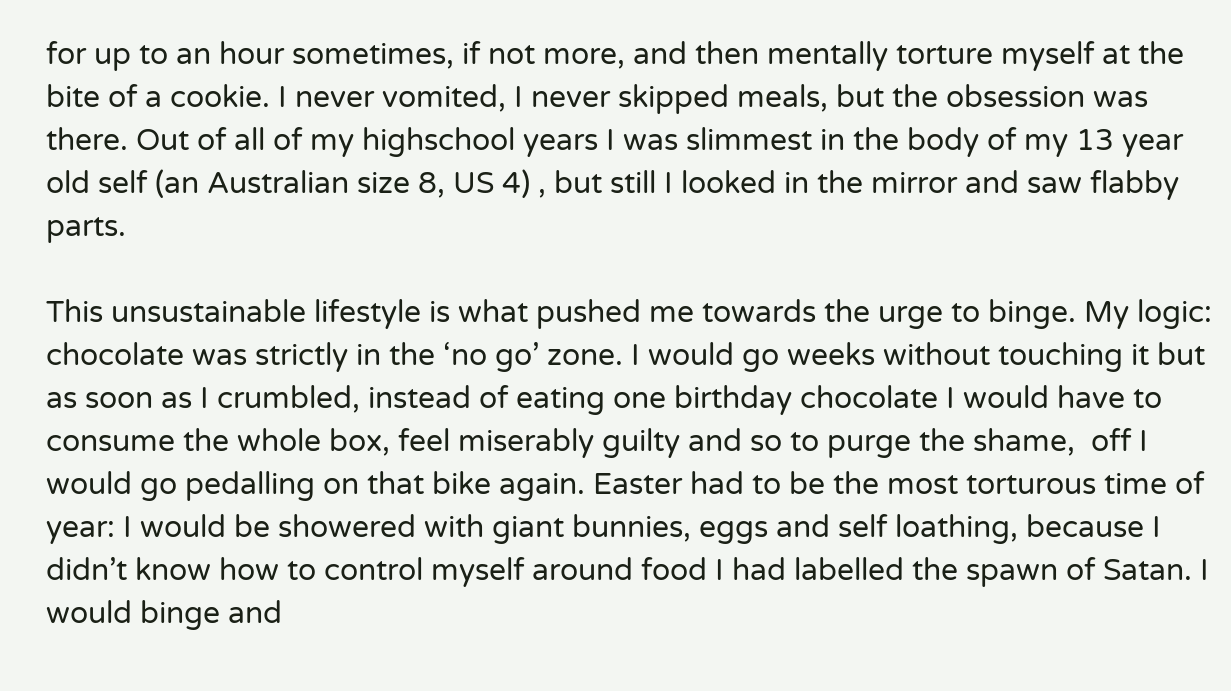for up to an hour sometimes, if not more, and then mentally torture myself at the bite of a cookie. I never vomited, I never skipped meals, but the obsession was there. Out of all of my highschool years I was slimmest in the body of my 13 year old self (an Australian size 8, US 4) , but still I looked in the mirror and saw flabby parts.

This unsustainable lifestyle is what pushed me towards the urge to binge. My logic: chocolate was strictly in the ‘no go’ zone. I would go weeks without touching it but as soon as I crumbled, instead of eating one birthday chocolate I would have to consume the whole box, feel miserably guilty and so to purge the shame,  off I would go pedalling on that bike again. Easter had to be the most torturous time of year: I would be showered with giant bunnies, eggs and self loathing, because I didn’t know how to control myself around food I had labelled the spawn of Satan. I would binge and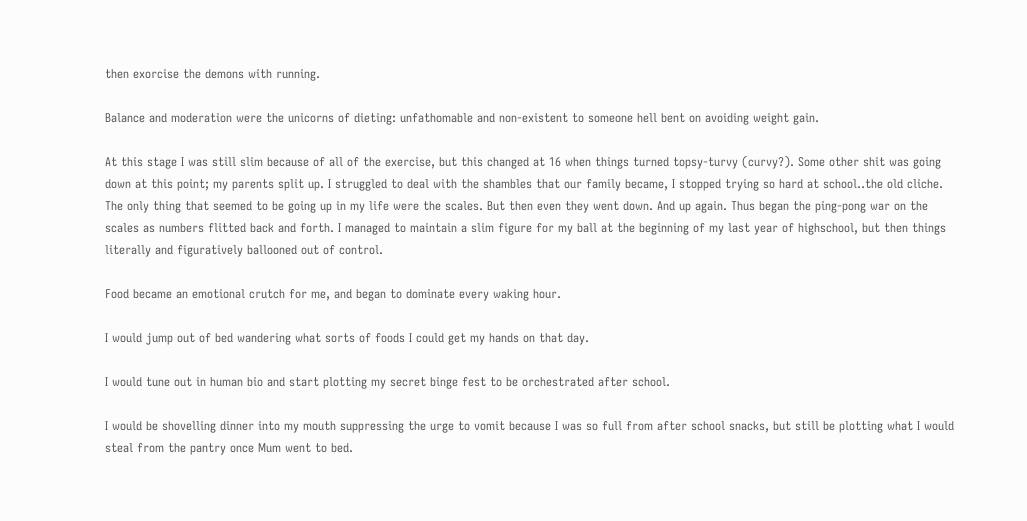then exorcise the demons with running.

Balance and moderation were the unicorns of dieting: unfathomable and non-existent to someone hell bent on avoiding weight gain.

At this stage I was still slim because of all of the exercise, but this changed at 16 when things turned topsy-turvy (curvy?). Some other shit was going down at this point; my parents split up. I struggled to deal with the shambles that our family became, I stopped trying so hard at school..the old cliche. The only thing that seemed to be going up in my life were the scales. But then even they went down. And up again. Thus began the ping-pong war on the scales as numbers flitted back and forth. I managed to maintain a slim figure for my ball at the beginning of my last year of highschool, but then things literally and figuratively ballooned out of control.

Food became an emotional crutch for me, and began to dominate every waking hour.

I would jump out of bed wandering what sorts of foods I could get my hands on that day.

I would tune out in human bio and start plotting my secret binge fest to be orchestrated after school.

I would be shovelling dinner into my mouth suppressing the urge to vomit because I was so full from after school snacks, but still be plotting what I would steal from the pantry once Mum went to bed.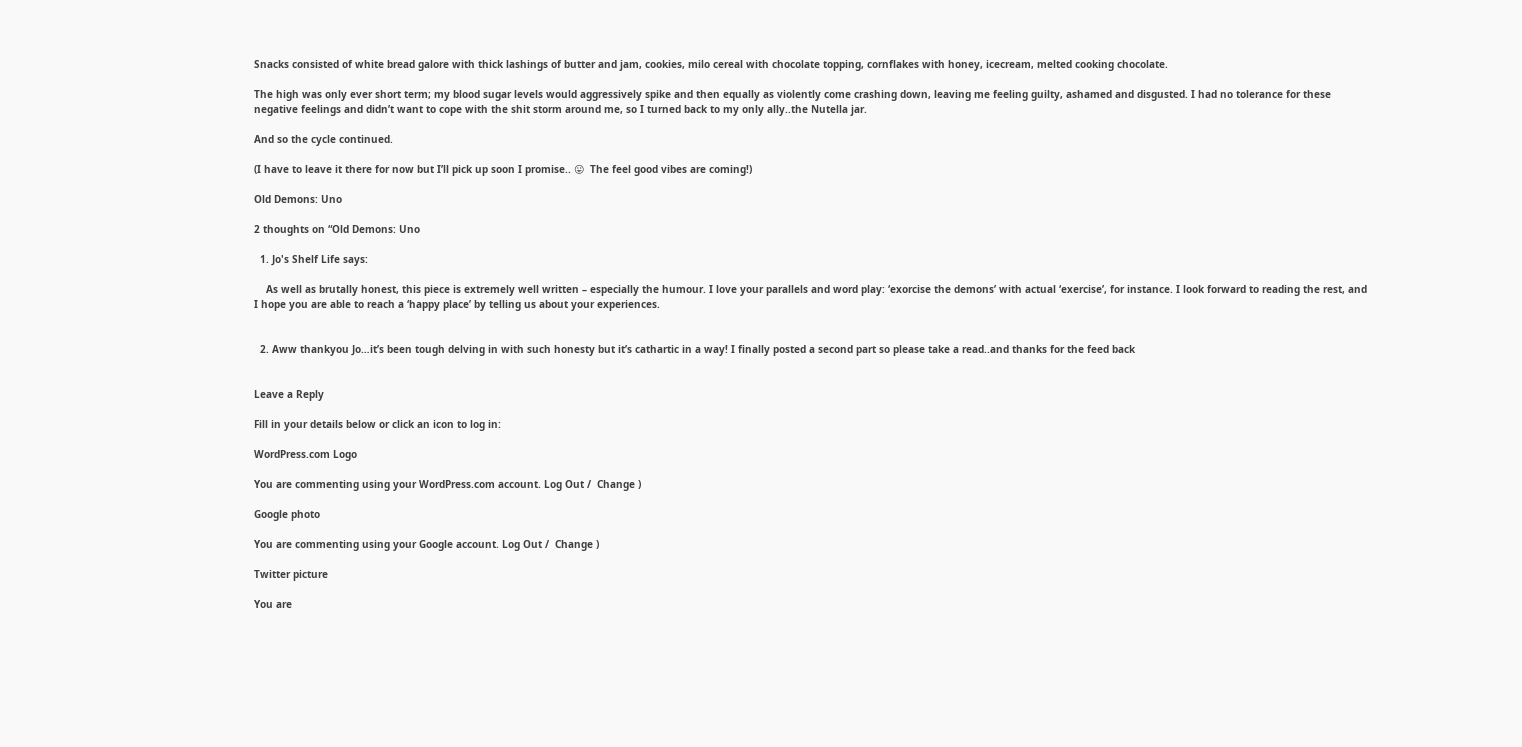Snacks consisted of white bread galore with thick lashings of butter and jam, cookies, milo cereal with chocolate topping, cornflakes with honey, icecream, melted cooking chocolate.

The high was only ever short term; my blood sugar levels would aggressively spike and then equally as violently come crashing down, leaving me feeling guilty, ashamed and disgusted. I had no tolerance for these negative feelings and didn’t want to cope with the shit storm around me, so I turned back to my only ally..the Nutella jar.

And so the cycle continued.

(I have to leave it there for now but I’ll pick up soon I promise.. 😛  The feel good vibes are coming!)

Old Demons: Uno

2 thoughts on “Old Demons: Uno

  1. Jo's Shelf Life says:

    As well as brutally honest, this piece is extremely well written – especially the humour. I love your parallels and word play: ‘exorcise the demons’ with actual ‘exercise’, for instance. I look forward to reading the rest, and I hope you are able to reach a ‘happy place’ by telling us about your experiences.


  2. Aww thankyou Jo…it’s been tough delving in with such honesty but it’s cathartic in a way! I finally posted a second part so please take a read..and thanks for the feed back


Leave a Reply

Fill in your details below or click an icon to log in:

WordPress.com Logo

You are commenting using your WordPress.com account. Log Out /  Change )

Google photo

You are commenting using your Google account. Log Out /  Change )

Twitter picture

You are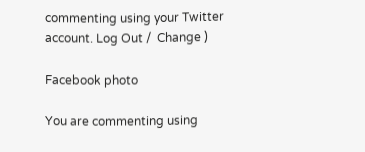commenting using your Twitter account. Log Out /  Change )

Facebook photo

You are commenting using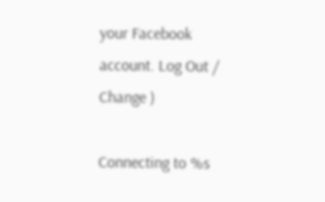your Facebook account. Log Out /  Change )

Connecting to %s